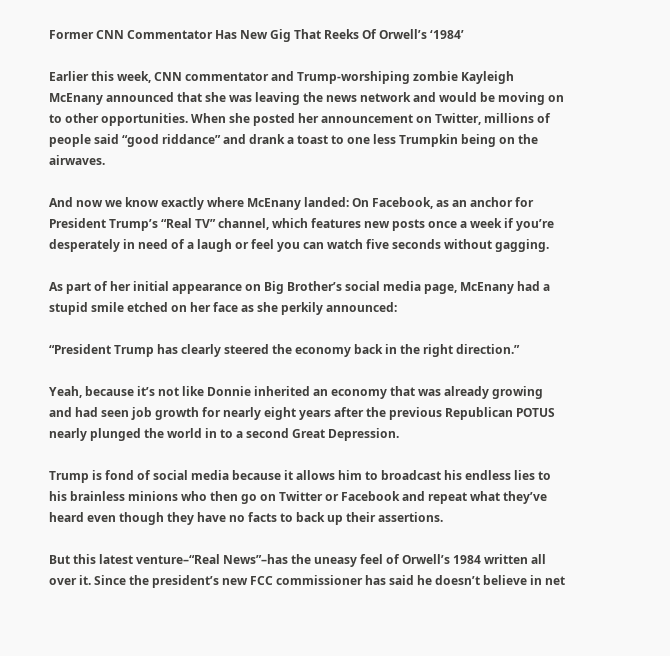Former CNN Commentator Has New Gig That Reeks Of Orwell’s ‘1984’

Earlier this week, CNN commentator and Trump-worshiping zombie Kayleigh McEnany announced that she was leaving the news network and would be moving on to other opportunities. When she posted her announcement on Twitter, millions of people said “good riddance” and drank a toast to one less Trumpkin being on the airwaves.

And now we know exactly where McEnany landed: On Facebook, as an anchor for President Trump’s “Real TV” channel, which features new posts once a week if you’re desperately in need of a laugh or feel you can watch five seconds without gagging.

As part of her initial appearance on Big Brother’s social media page, McEnany had a stupid smile etched on her face as she perkily announced:

“President Trump has clearly steered the economy back in the right direction.”

Yeah, because it’s not like Donnie inherited an economy that was already growing and had seen job growth for nearly eight years after the previous Republican POTUS nearly plunged the world in to a second Great Depression.

Trump is fond of social media because it allows him to broadcast his endless lies to his brainless minions who then go on Twitter or Facebook and repeat what they’ve heard even though they have no facts to back up their assertions.

But this latest venture–“Real News”–has the uneasy feel of Orwell’s 1984 written all over it. Since the president’s new FCC commissioner has said he doesn’t believe in net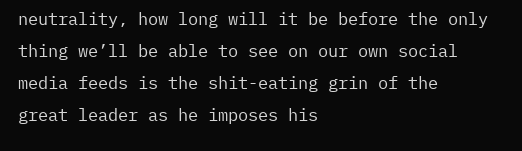neutrality, how long will it be before the only thing we’ll be able to see on our own social media feeds is the shit-eating grin of the great leader as he imposes his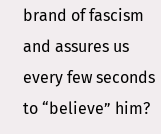brand of fascism and assures us every few seconds to “believe” him?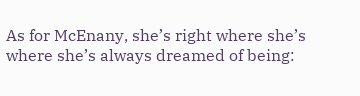As for McEnany, she’s right where she’s where she’s always dreamed of being: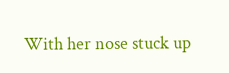With her nose stuck up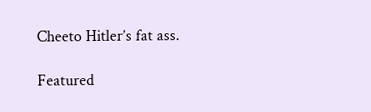Cheeto Hitler’s fat ass.

Featured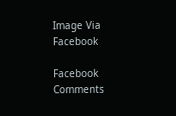Image Via Facebook

Facebook Comments